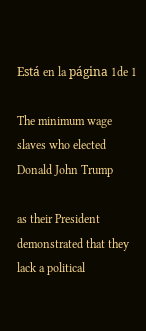Está en la página 1de 1

The minimum wage slaves who elected Donald John Trump

as their President demonstrated that they lack a political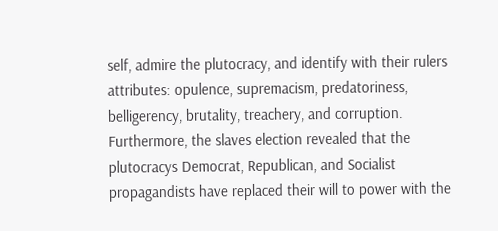self, admire the plutocracy, and identify with their rulers
attributes: opulence, supremacism, predatoriness,
belligerency, brutality, treachery, and corruption.
Furthermore, the slaves election revealed that the
plutocracys Democrat, Republican, and Socialist
propagandists have replaced their will to power with the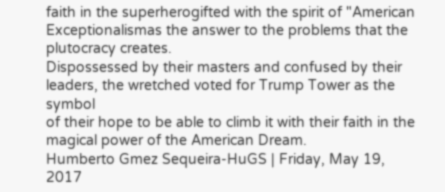faith in the superherogifted with the spirit of "American
Exceptionalismas the answer to the problems that the
plutocracy creates.
Dispossessed by their masters and confused by their
leaders, the wretched voted for Trump Tower as the symbol
of their hope to be able to climb it with their faith in the
magical power of the American Dream.
Humberto Gmez Sequeira-HuGS | Friday, May 19, 2017